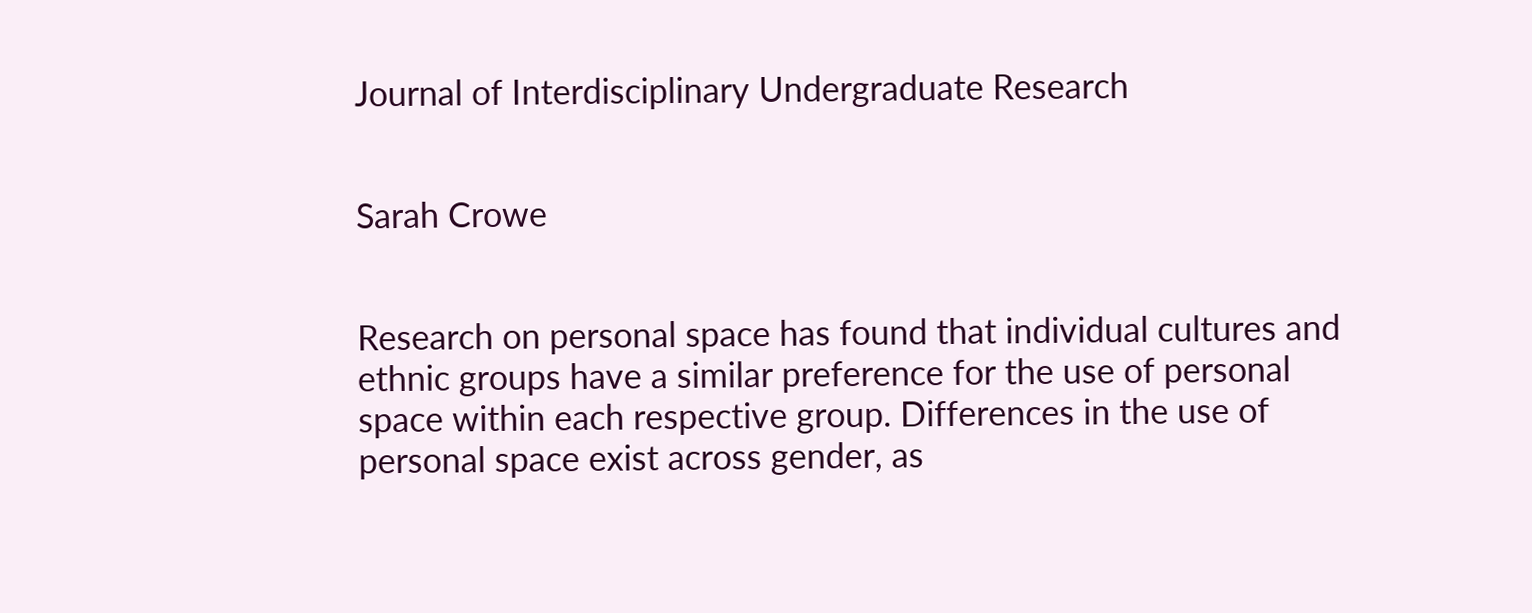Journal of Interdisciplinary Undergraduate Research


Sarah Crowe


Research on personal space has found that individual cultures and ethnic groups have a similar preference for the use of personal space within each respective group. Differences in the use of personal space exist across gender, as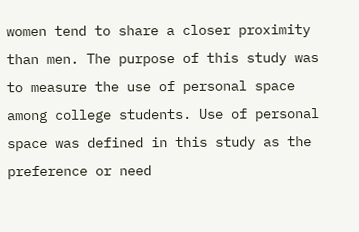women tend to share a closer proximity than men. The purpose of this study was to measure the use of personal space among college students. Use of personal space was defined in this study as the preference or need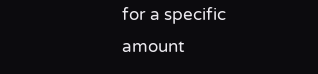for a specific amount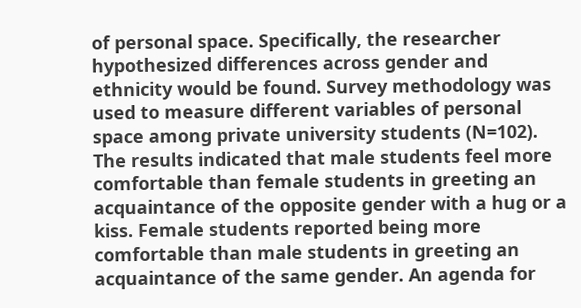of personal space. Specifically, the researcher hypothesized differences across gender and ethnicity would be found. Survey methodology was used to measure different variables of personal space among private university students (N=102). The results indicated that male students feel more comfortable than female students in greeting an acquaintance of the opposite gender with a hug or a kiss. Female students reported being more comfortable than male students in greeting an acquaintance of the same gender. An agenda for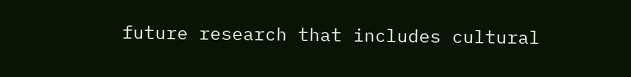future research that includes cultural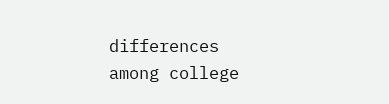differences among college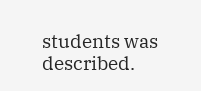students was described.